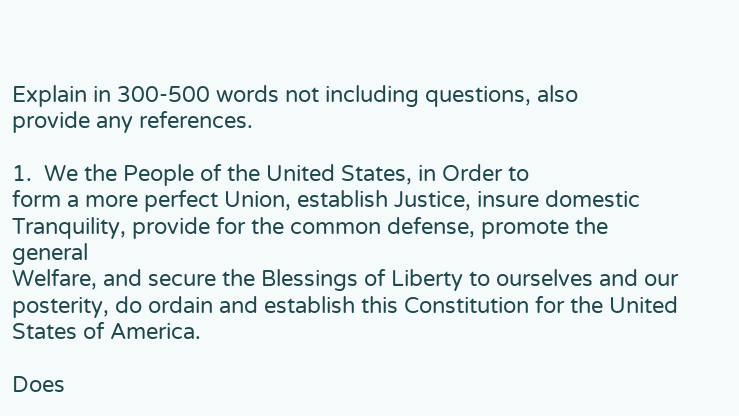Explain in 300-500 words not including questions, also
provide any references.

1.  We the People of the United States, in Order to
form a more perfect Union, establish Justice, insure domestic
Tranquility, provide for the common defense, promote the general
Welfare, and secure the Blessings of Liberty to ourselves and our
posterity, do ordain and establish this Constitution for the United
States of America.

Does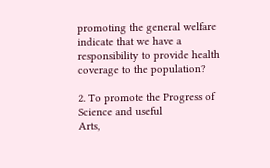promoting the general welfare indicate that we have a
responsibility to provide health coverage to the population?

2. To promote the Progress of Science and useful
Arts,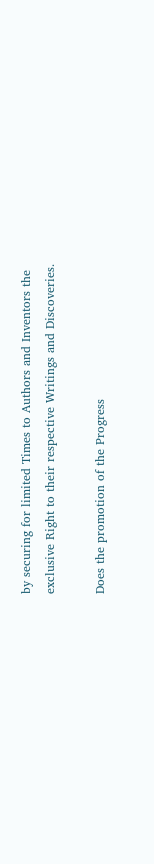by securing for limited Times to Authors and Inventors the
exclusive Right to their respective Writings and Discoveries.

Does the promotion of the Progress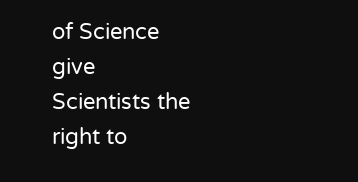of Science give
Scientists the right to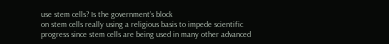use stem cells? Is the government’s block
on stem cells really using a religious basis to impede scientific
progress since stem cells are being used in many other advanced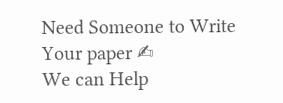Need Someone to Write Your paper ✍
We can Help